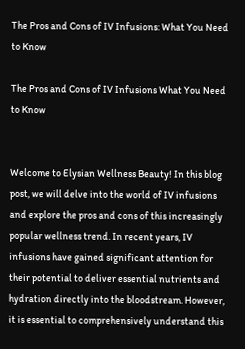The Pros and Cons of IV Infusions: What You Need to Know

The Pros and Cons of IV Infusions What You Need to Know


Welcome to Elysian Wellness Beauty! In this blog post, we will delve into the world of IV infusions and explore the pros and cons of this increasingly popular wellness trend. In recent years, IV infusions have gained significant attention for their potential to deliver essential nutrients and hydration directly into the bloodstream. However, it is essential to comprehensively understand this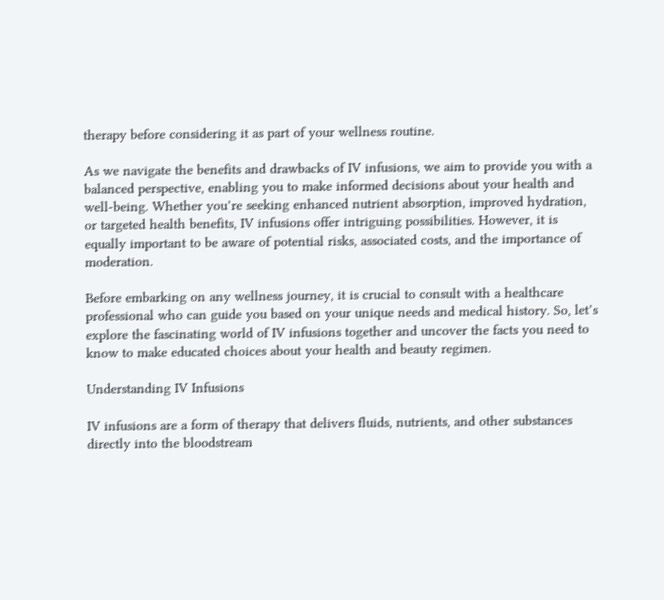therapy before considering it as part of your wellness routine.

As we navigate the benefits and drawbacks of IV infusions, we aim to provide you with a balanced perspective, enabling you to make informed decisions about your health and well-being. Whether you’re seeking enhanced nutrient absorption, improved hydration, or targeted health benefits, IV infusions offer intriguing possibilities. However, it is equally important to be aware of potential risks, associated costs, and the importance of moderation.

Before embarking on any wellness journey, it is crucial to consult with a healthcare professional who can guide you based on your unique needs and medical history. So, let’s explore the fascinating world of IV infusions together and uncover the facts you need to know to make educated choices about your health and beauty regimen.

Understanding IV Infusions

IV infusions are a form of therapy that delivers fluids, nutrients, and other substances directly into the bloodstream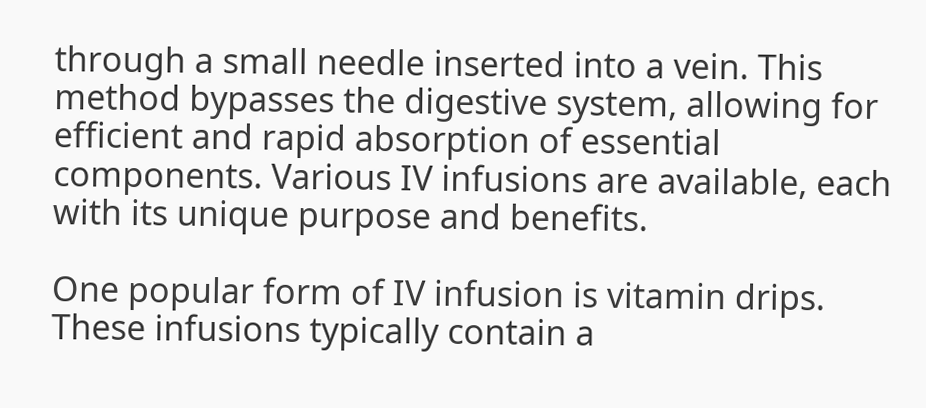through a small needle inserted into a vein. This method bypasses the digestive system, allowing for efficient and rapid absorption of essential components. Various IV infusions are available, each with its unique purpose and benefits.

One popular form of IV infusion is vitamin drips. These infusions typically contain a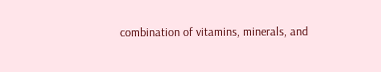combination of vitamins, minerals, and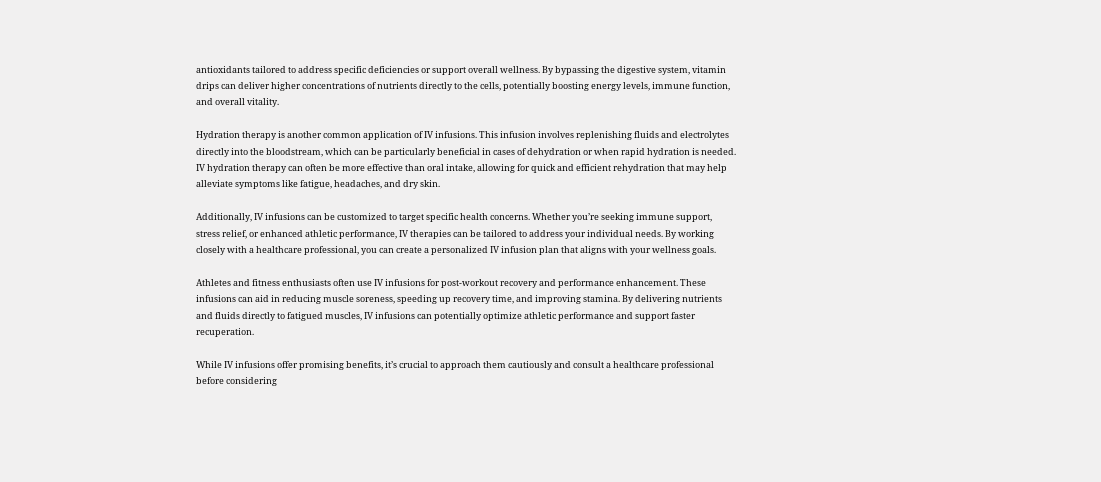antioxidants tailored to address specific deficiencies or support overall wellness. By bypassing the digestive system, vitamin drips can deliver higher concentrations of nutrients directly to the cells, potentially boosting energy levels, immune function, and overall vitality.

Hydration therapy is another common application of IV infusions. This infusion involves replenishing fluids and electrolytes directly into the bloodstream, which can be particularly beneficial in cases of dehydration or when rapid hydration is needed. IV hydration therapy can often be more effective than oral intake, allowing for quick and efficient rehydration that may help alleviate symptoms like fatigue, headaches, and dry skin.

Additionally, IV infusions can be customized to target specific health concerns. Whether you’re seeking immune support, stress relief, or enhanced athletic performance, IV therapies can be tailored to address your individual needs. By working closely with a healthcare professional, you can create a personalized IV infusion plan that aligns with your wellness goals.

Athletes and fitness enthusiasts often use IV infusions for post-workout recovery and performance enhancement. These infusions can aid in reducing muscle soreness, speeding up recovery time, and improving stamina. By delivering nutrients and fluids directly to fatigued muscles, IV infusions can potentially optimize athletic performance and support faster recuperation.

While IV infusions offer promising benefits, it’s crucial to approach them cautiously and consult a healthcare professional before considering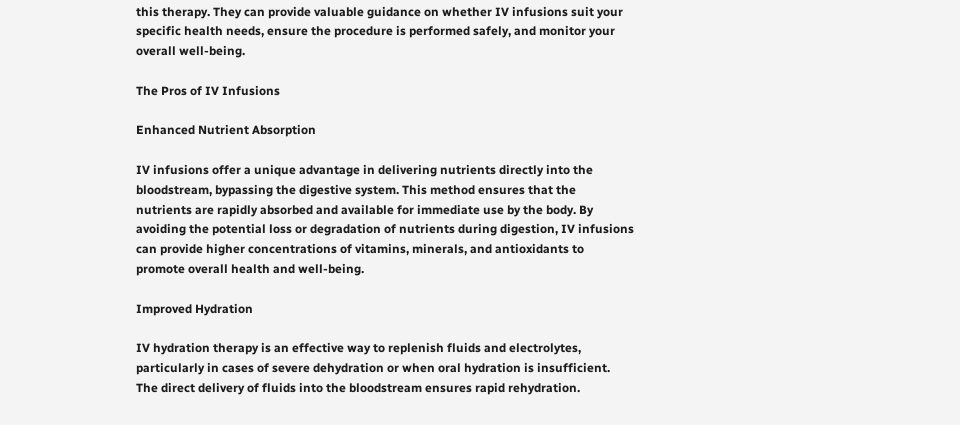this therapy. They can provide valuable guidance on whether IV infusions suit your specific health needs, ensure the procedure is performed safely, and monitor your overall well-being.

The Pros of IV Infusions

Enhanced Nutrient Absorption

IV infusions offer a unique advantage in delivering nutrients directly into the bloodstream, bypassing the digestive system. This method ensures that the nutrients are rapidly absorbed and available for immediate use by the body. By avoiding the potential loss or degradation of nutrients during digestion, IV infusions can provide higher concentrations of vitamins, minerals, and antioxidants to promote overall health and well-being.

Improved Hydration

IV hydration therapy is an effective way to replenish fluids and electrolytes, particularly in cases of severe dehydration or when oral hydration is insufficient. The direct delivery of fluids into the bloodstream ensures rapid rehydration.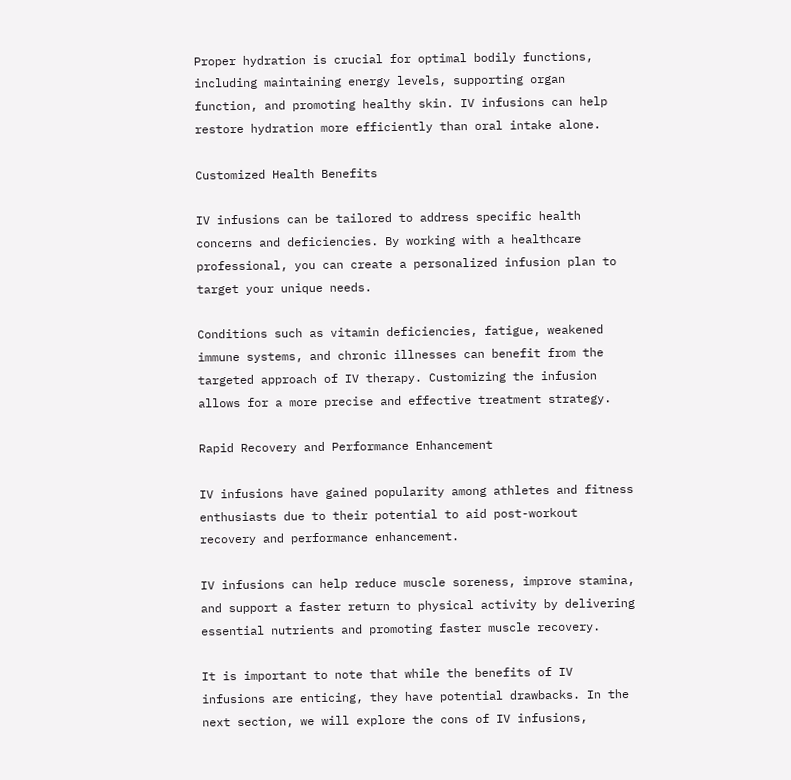Proper hydration is crucial for optimal bodily functions, including maintaining energy levels, supporting organ function, and promoting healthy skin. IV infusions can help restore hydration more efficiently than oral intake alone.

Customized Health Benefits

IV infusions can be tailored to address specific health concerns and deficiencies. By working with a healthcare professional, you can create a personalized infusion plan to target your unique needs.

Conditions such as vitamin deficiencies, fatigue, weakened immune systems, and chronic illnesses can benefit from the targeted approach of IV therapy. Customizing the infusion allows for a more precise and effective treatment strategy.

Rapid Recovery and Performance Enhancement

IV infusions have gained popularity among athletes and fitness enthusiasts due to their potential to aid post-workout recovery and performance enhancement.

IV infusions can help reduce muscle soreness, improve stamina, and support a faster return to physical activity by delivering essential nutrients and promoting faster muscle recovery.

It is important to note that while the benefits of IV infusions are enticing, they have potential drawbacks. In the next section, we will explore the cons of IV infusions,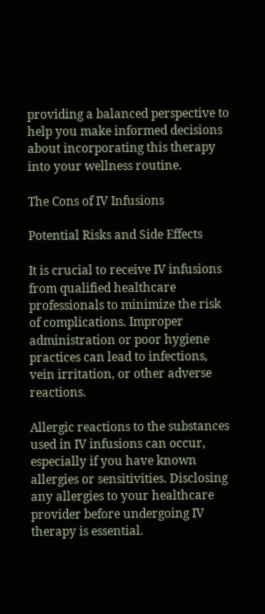providing a balanced perspective to help you make informed decisions about incorporating this therapy into your wellness routine.

The Cons of IV Infusions

Potential Risks and Side Effects

It is crucial to receive IV infusions from qualified healthcare professionals to minimize the risk of complications. Improper administration or poor hygiene practices can lead to infections, vein irritation, or other adverse reactions.

Allergic reactions to the substances used in IV infusions can occur, especially if you have known allergies or sensitivities. Disclosing any allergies to your healthcare provider before undergoing IV therapy is essential.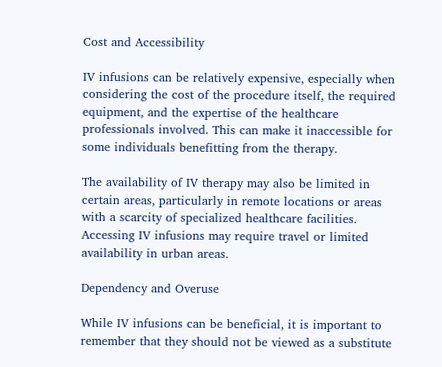Cost and Accessibility

IV infusions can be relatively expensive, especially when considering the cost of the procedure itself, the required equipment, and the expertise of the healthcare professionals involved. This can make it inaccessible for some individuals benefitting from the therapy.

The availability of IV therapy may also be limited in certain areas, particularly in remote locations or areas with a scarcity of specialized healthcare facilities. Accessing IV infusions may require travel or limited availability in urban areas.

Dependency and Overuse

While IV infusions can be beneficial, it is important to remember that they should not be viewed as a substitute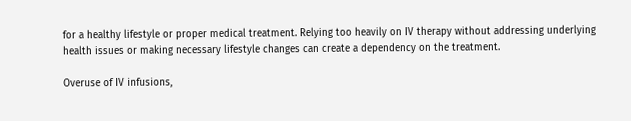for a healthy lifestyle or proper medical treatment. Relying too heavily on IV therapy without addressing underlying health issues or making necessary lifestyle changes can create a dependency on the treatment.

Overuse of IV infusions,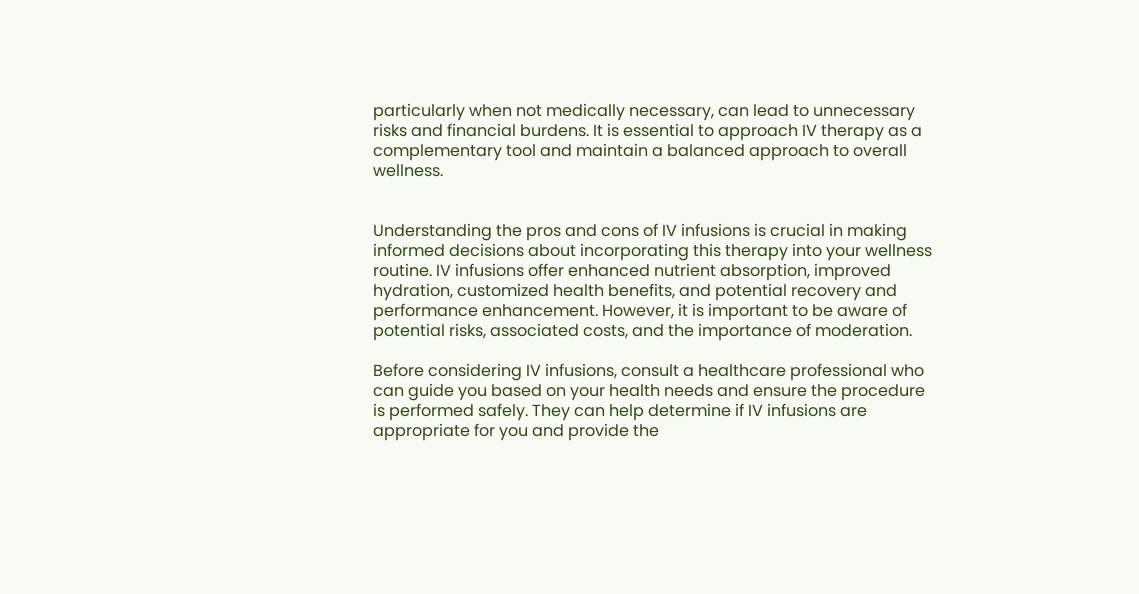particularly when not medically necessary, can lead to unnecessary risks and financial burdens. It is essential to approach IV therapy as a complementary tool and maintain a balanced approach to overall wellness.


Understanding the pros and cons of IV infusions is crucial in making informed decisions about incorporating this therapy into your wellness routine. IV infusions offer enhanced nutrient absorption, improved hydration, customized health benefits, and potential recovery and performance enhancement. However, it is important to be aware of potential risks, associated costs, and the importance of moderation.

Before considering IV infusions, consult a healthcare professional who can guide you based on your health needs and ensure the procedure is performed safely. They can help determine if IV infusions are appropriate for you and provide the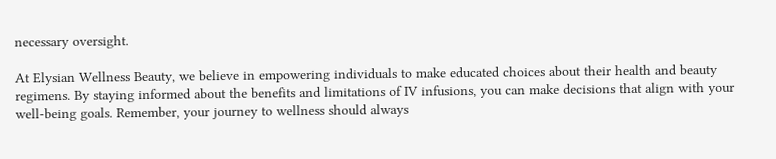necessary oversight.

At Elysian Wellness Beauty, we believe in empowering individuals to make educated choices about their health and beauty regimens. By staying informed about the benefits and limitations of IV infusions, you can make decisions that align with your well-being goals. Remember, your journey to wellness should always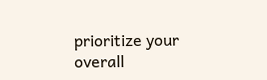prioritize your overall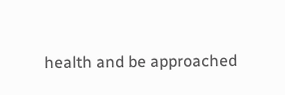health and be approached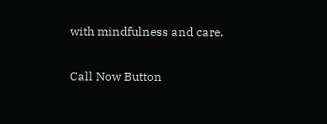with mindfulness and care.

Call Now Button